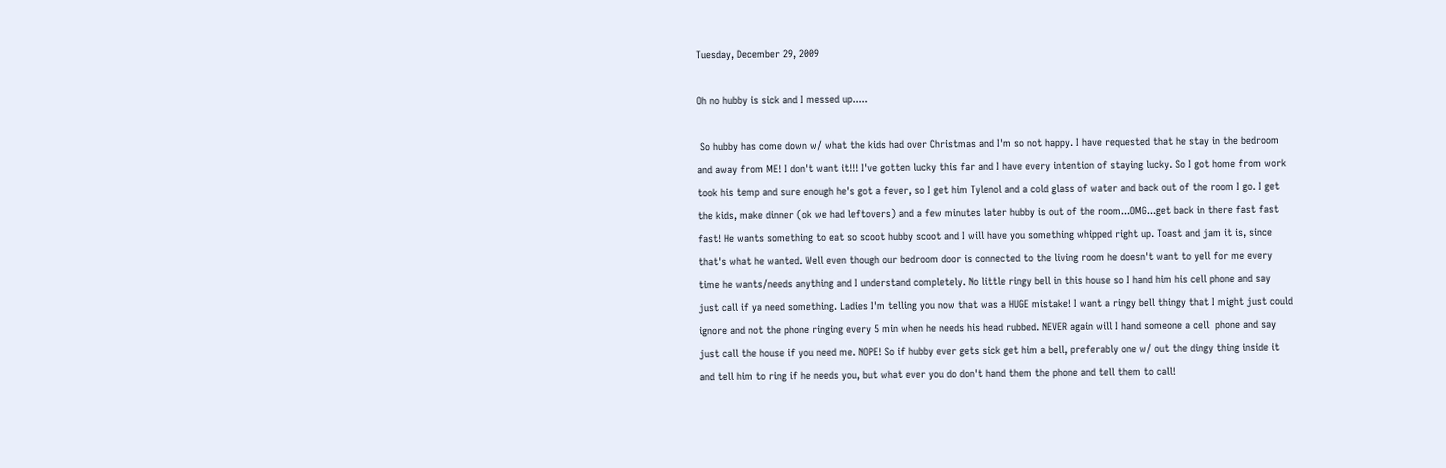Tuesday, December 29, 2009

Oh no hubby is sick and I messed up.....

 So hubby has come down w/ what the kids had over Christmas and I'm so not happy. I have requested that he stay in the bedroom and away from ME! I don't want it!!! I've gotten lucky this far and I have every intention of staying lucky. So I got home from work took his temp and sure enough he's got a fever, so I get him Tylenol and a cold glass of water and back out of the room I go. I get the kids, make dinner (ok we had leftovers) and a few minutes later hubby is out of the room...OMG...get back in there fast fast fast! He wants something to eat so scoot hubby scoot and I will have you something whipped right up. Toast and jam it is, since that's what he wanted. Well even though our bedroom door is connected to the living room he doesn't want to yell for me every time he wants/needs anything and I understand completely. No little ringy bell in this house so I hand him his cell phone and say just call if ya need something. Ladies I'm telling you now that was a HUGE mistake! I want a ringy bell thingy that I might just could ignore and not the phone ringing every 5 min when he needs his head rubbed. NEVER again will I hand someone a cell  phone and say just call the house if you need me. NOPE! So if hubby ever gets sick get him a bell, preferably one w/ out the dingy thing inside it and tell him to ring if he needs you, but what ever you do don't hand them the phone and tell them to call!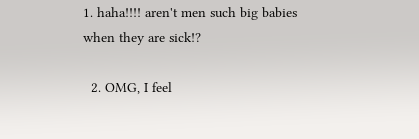1. haha!!!! aren't men such big babies when they are sick!?

  2. OMG, I feel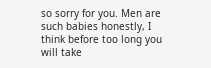so sorry for you. Men are such babies honestly, I think before too long you will take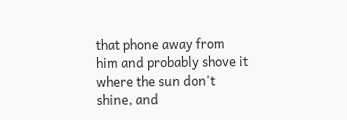that phone away from him and probably shove it where the sun don't shine, and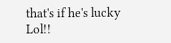that's if he's lucky Lol!!